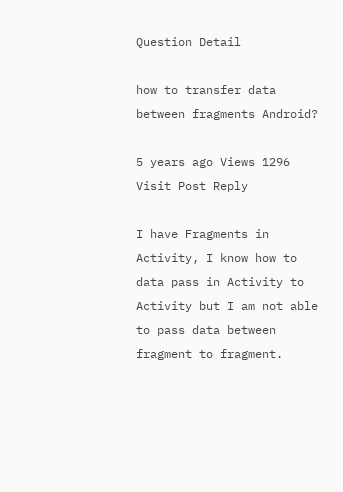Question Detail

how to transfer data between fragments Android?

5 years ago Views 1296 Visit Post Reply

I have Fragments in Activity, I know how to data pass in Activity to Activity but I am not able to pass data between fragment to fragment.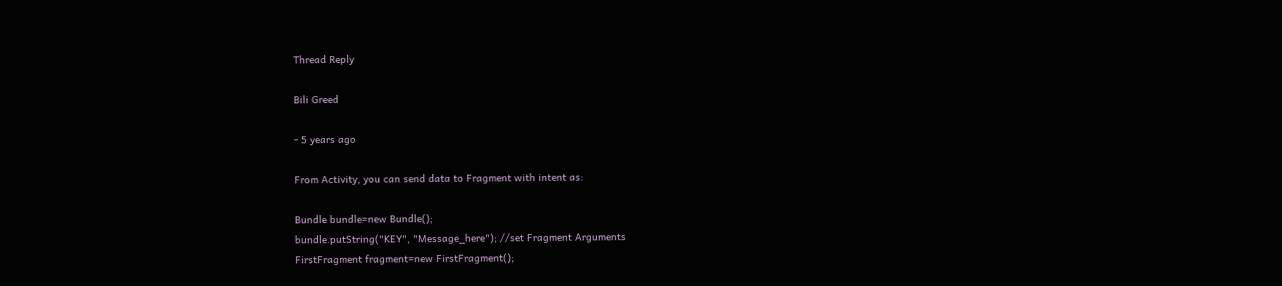Thread Reply

Bili Greed

- 5 years ago

From Activity, you can send data to Fragment with intent as:

Bundle bundle=new Bundle();
bundle.putString("KEY", "Message_here"); //set Fragment Arguments
FirstFragment fragment=new FirstFragment();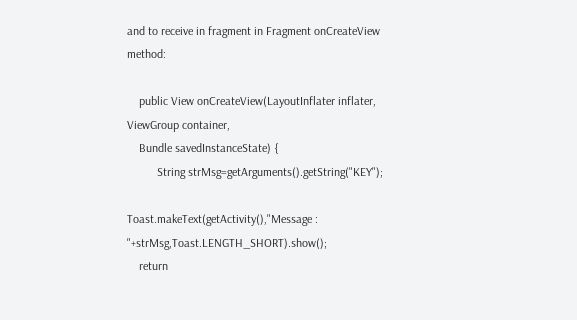and to receive in fragment in Fragment onCreateView method:

    public View onCreateView(LayoutInflater inflater, ViewGroup container,
    Bundle savedInstanceState) {
          String strMsg=getArguments().getString("KEY");

Toast.makeText(getActivity(),"Message : "+strMsg,Toast.LENGTH_SHORT).show();
    return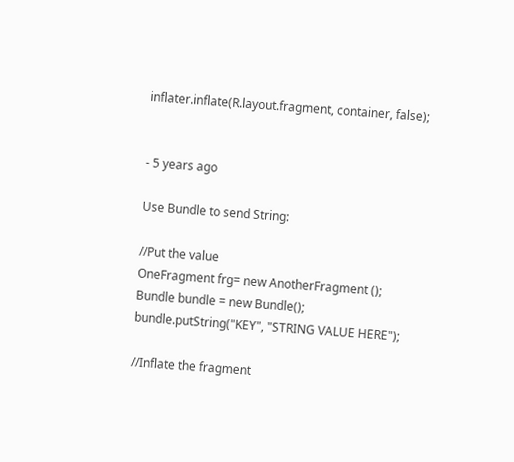inflater.inflate(R.layout.fragment, container, false);


- 5 years ago

Use Bundle to send String:

//Put the value
OneFragment frg= new AnotherFragment ();
Bundle bundle = new Bundle();
bundle.putString("KEY", "STRING VALUE HERE");

//Inflate the fragment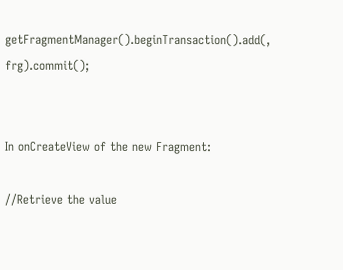getFragmentManager().beginTransaction().add(, frg).commit();


In onCreateView of the new Fragment:

//Retrieve the value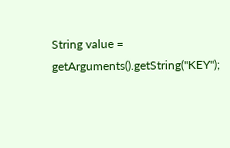String value = getArguments().getString("KEY");